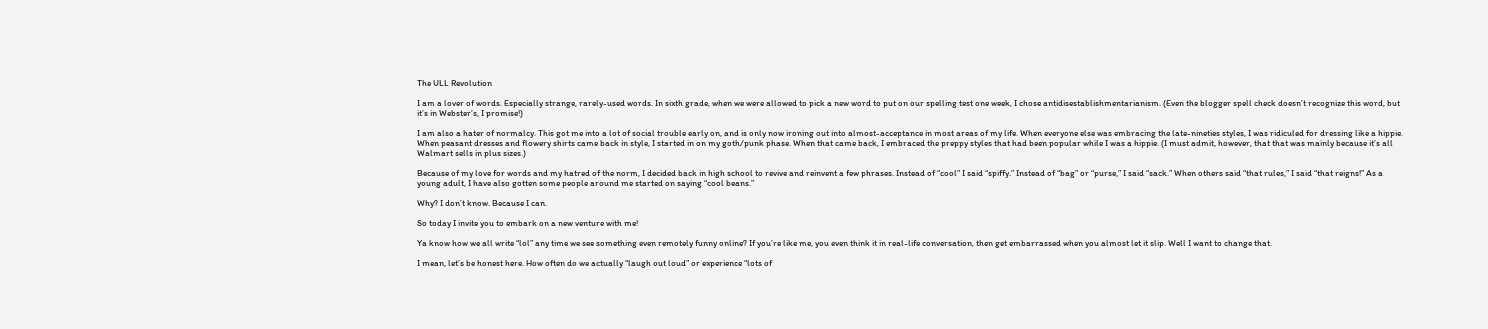The ULL Revolution

I am a lover of words. Especially strange, rarely-used words. In sixth grade, when we were allowed to pick a new word to put on our spelling test one week, I chose antidisestablishmentarianism. (Even the blogger spell check doesn’t recognize this word, but it’s in Webster’s, I promise!)

I am also a hater of normalcy. This got me into a lot of social trouble early on, and is only now ironing out into almost-acceptance in most areas of my life. When everyone else was embracing the late-nineties styles, I was ridiculed for dressing like a hippie. When peasant dresses and flowery shirts came back in style, I started in on my goth/punk phase. When that came back, I embraced the preppy styles that had been popular while I was a hippie. (I must admit, however, that that was mainly because it’s all Walmart sells in plus sizes.)

Because of my love for words and my hatred of the norm, I decided back in high school to revive and reinvent a few phrases. Instead of “cool” I said “spiffy.” Instead of “bag” or “purse,” I said “sack.” When others said “that rules,” I said “that reigns!” As a young adult, I have also gotten some people around me started on saying “cool beans.”

Why? I don’t know. Because I can.

So today I invite you to embark on a new venture with me!

Ya know how we all write “lol” any time we see something even remotely funny online? If you’re like me, you even think it in real-life conversation, then get embarrassed when you almost let it slip. Well I want to change that.

I mean, let’s be honest here. How often do we actually “laugh out loud” or experience “lots of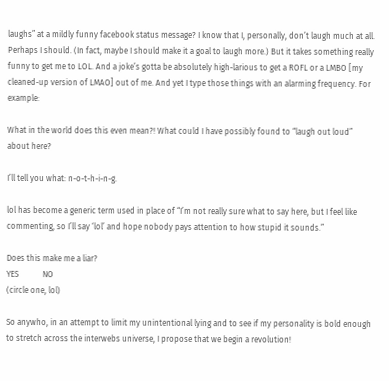laughs” at a mildly funny facebook status message? I know that I, personally, don’t laugh much at all. Perhaps I should. (In fact, maybe I should make it a goal to laugh more.) But it takes something really funny to get me to LOL. And a joke’s gotta be absolutely high-larious to get a ROFL or a LMBO [my cleaned-up version of LMAO] out of me. And yet I type those things with an alarming frequency. For example:

What in the world does this even mean?! What could I have possibly found to “laugh out loud” about here?

I’ll tell you what: n-o-t-h-i-n-g.

lol has become a generic term used in place of “I’m not really sure what to say here, but I feel like commenting, so I’ll say ‘lol’ and hope nobody pays attention to how stupid it sounds.”

Does this make me a liar?
YES            NO
(circle one, lol)

So anywho, in an attempt to limit my unintentional lying and to see if my personality is bold enough to stretch across the interwebs universe, I propose that we begin a revolution!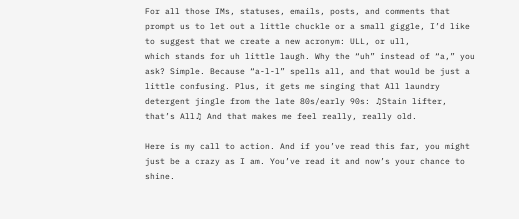For all those IMs, statuses, emails, posts, and comments that prompt us to let out a little chuckle or a small giggle, I’d like to suggest that we create a new acronym: ULL, or ull,
which stands for uh little laugh. Why the “uh” instead of “a,” you ask? Simple. Because “a-l-l” spells all, and that would be just a little confusing. Plus, it gets me singing that All laundry detergent jingle from the late 80s/early 90s: ♫Stain lifter, that’s All♫ And that makes me feel really, really old.

Here is my call to action. And if you’ve read this far, you might just be a crazy as I am. You’ve read it and now’s your chance to shine.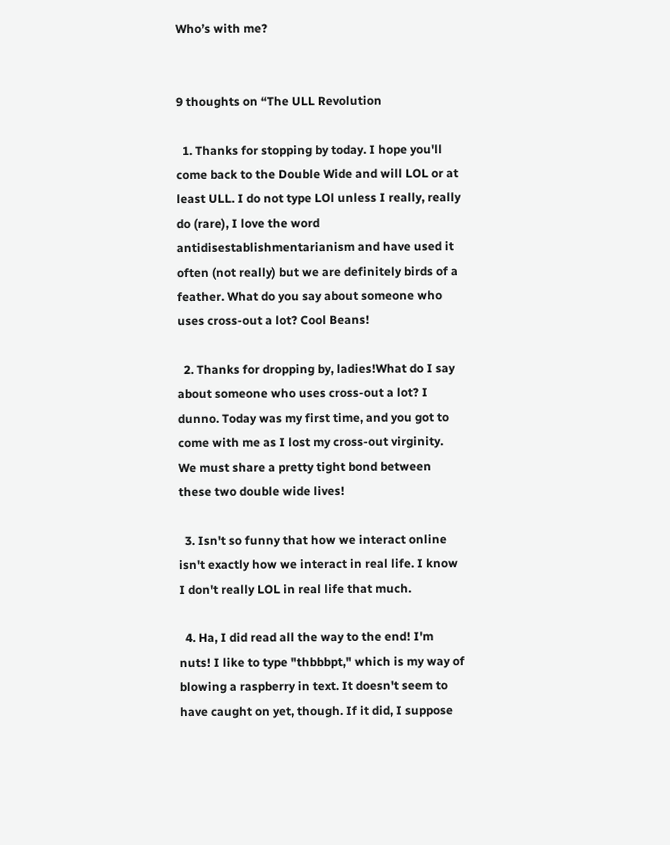Who’s with me?


9 thoughts on “The ULL Revolution

  1. Thanks for stopping by today. I hope you'll come back to the Double Wide and will LOL or at least ULL. I do not type LOl unless I really, really do (rare), I love the word antidisestablishmentarianism and have used it often (not really) but we are definitely birds of a feather. What do you say about someone who uses cross-out a lot? Cool Beans!

  2. Thanks for dropping by, ladies!What do I say about someone who uses cross-out a lot? I dunno. Today was my first time, and you got to come with me as I lost my cross-out virginity. We must share a pretty tight bond between these two double wide lives!

  3. Isn't so funny that how we interact online isn't exactly how we interact in real life. I know I don't really LOL in real life that much.

  4. Ha, I did read all the way to the end! I'm nuts! I like to type "thbbbpt," which is my way of blowing a raspberry in text. It doesn't seem to have caught on yet, though. If it did, I suppose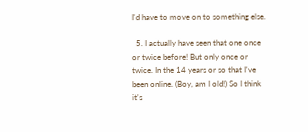I'd have to move on to something else.

  5. I actually have seen that one once or twice before! But only once or twice. In the 14 years or so that I've been online. (Boy, am I old!) So I think it's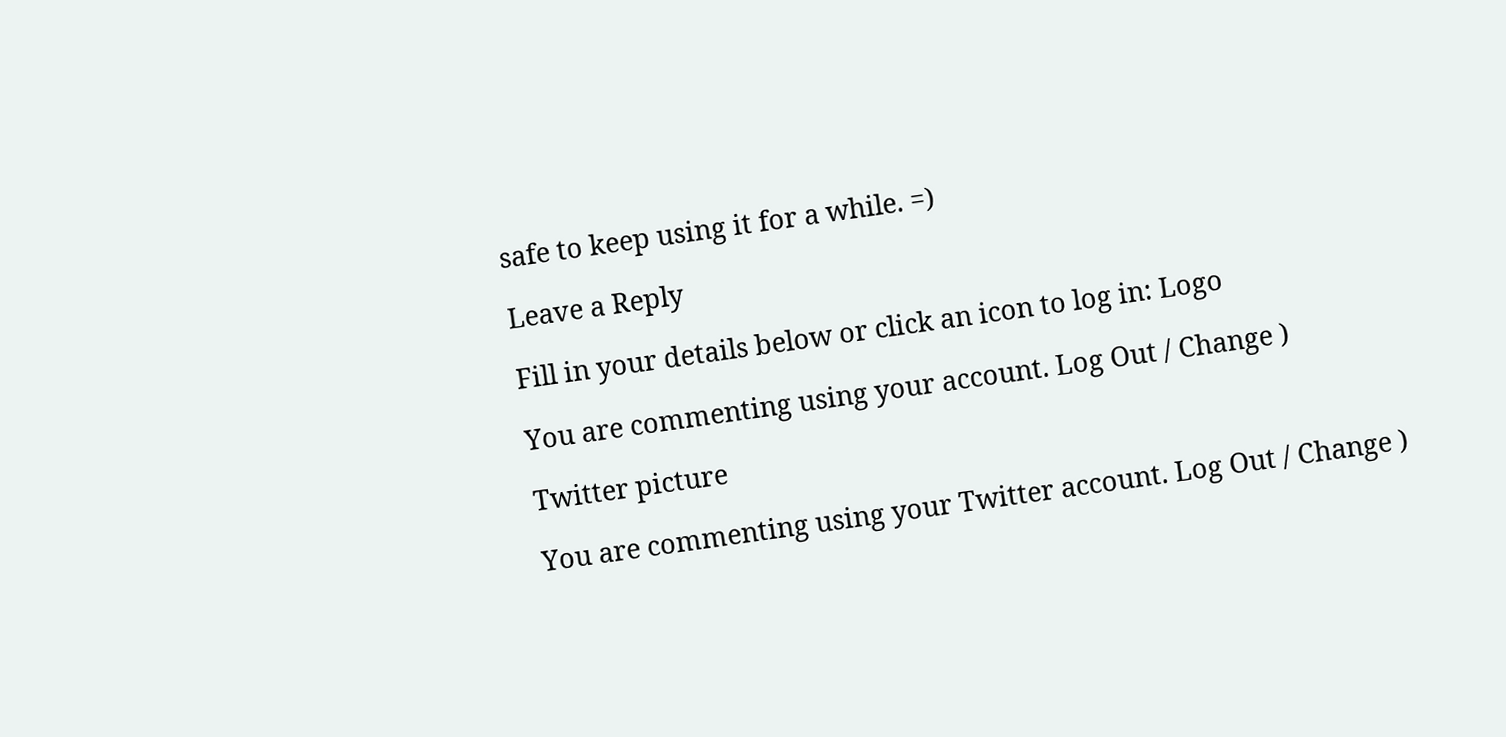safe to keep using it for a while. =)

Leave a Reply

Fill in your details below or click an icon to log in: Logo

You are commenting using your account. Log Out / Change )

Twitter picture

You are commenting using your Twitter account. Log Out / Change )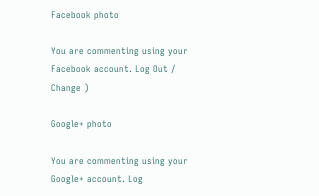Facebook photo

You are commenting using your Facebook account. Log Out / Change )

Google+ photo

You are commenting using your Google+ account. Log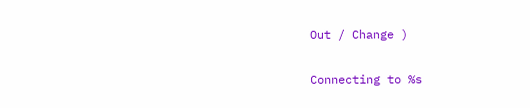Out / Change )

Connecting to %s